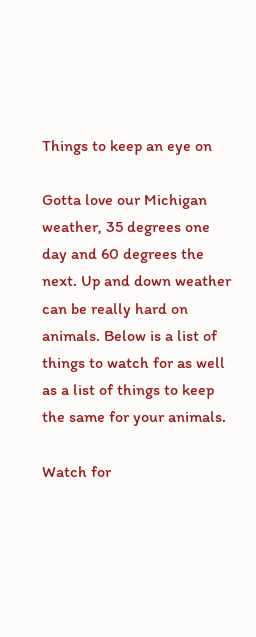Things to keep an eye on

Gotta love our Michigan weather, 35 degrees one day and 60 degrees the next. Up and down weather can be really hard on animals. Below is a list of things to watch for as well as a list of things to keep the same for your animals.

Watch for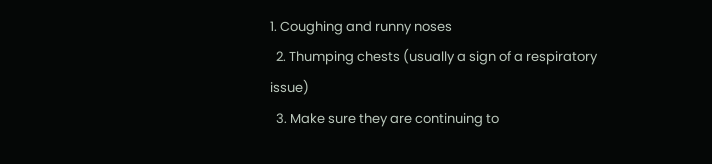1. Coughing and runny noses
  2. Thumping chests (usually a sign of a respiratory issue)
  3. Make sure they are continuing to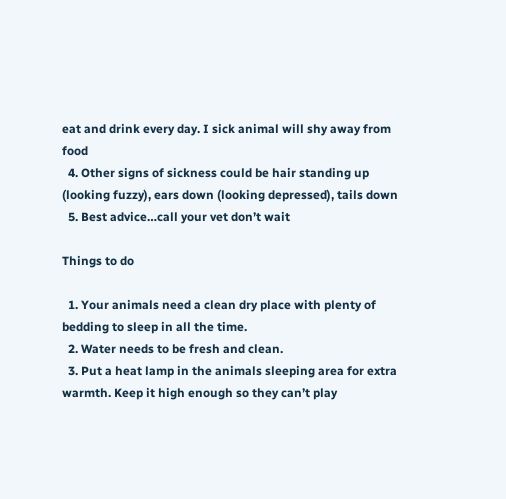eat and drink every day. I sick animal will shy away from food
  4. Other signs of sickness could be hair standing up (looking fuzzy), ears down (looking depressed), tails down
  5. Best advice…call your vet don’t wait

Things to do

  1. Your animals need a clean dry place with plenty of bedding to sleep in all the time.
  2. Water needs to be fresh and clean.
  3. Put a heat lamp in the animals sleeping area for extra warmth. Keep it high enough so they can’t play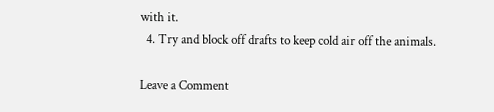with it.
  4. Try and block off drafts to keep cold air off the animals.

Leave a Comment